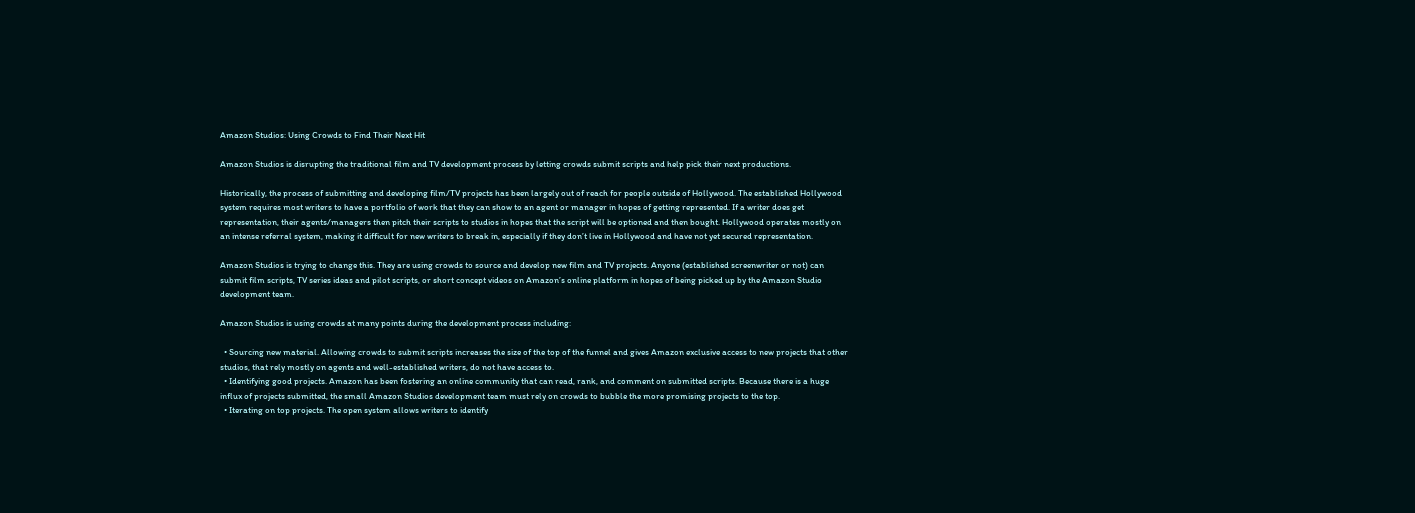Amazon Studios: Using Crowds to Find Their Next Hit

Amazon Studios is disrupting the traditional film and TV development process by letting crowds submit scripts and help pick their next productions.

Historically, the process of submitting and developing film/TV projects has been largely out of reach for people outside of Hollywood. The established Hollywood system requires most writers to have a portfolio of work that they can show to an agent or manager in hopes of getting represented. If a writer does get representation, their agents/managers then pitch their scripts to studios in hopes that the script will be optioned and then bought. Hollywood operates mostly on an intense referral system, making it difficult for new writers to break in, especially if they don’t live in Hollywood and have not yet secured representation.

Amazon Studios is trying to change this. They are using crowds to source and develop new film and TV projects. Anyone (established screenwriter or not) can submit film scripts, TV series ideas and pilot scripts, or short concept videos on Amazon’s online platform in hopes of being picked up by the Amazon Studio development team.

Amazon Studios is using crowds at many points during the development process including:

  • Sourcing new material. Allowing crowds to submit scripts increases the size of the top of the funnel and gives Amazon exclusive access to new projects that other studios, that rely mostly on agents and well-established writers, do not have access to.
  • Identifying good projects. Amazon has been fostering an online community that can read, rank, and comment on submitted scripts. Because there is a huge influx of projects submitted, the small Amazon Studios development team must rely on crowds to bubble the more promising projects to the top.
  • Iterating on top projects. The open system allows writers to identify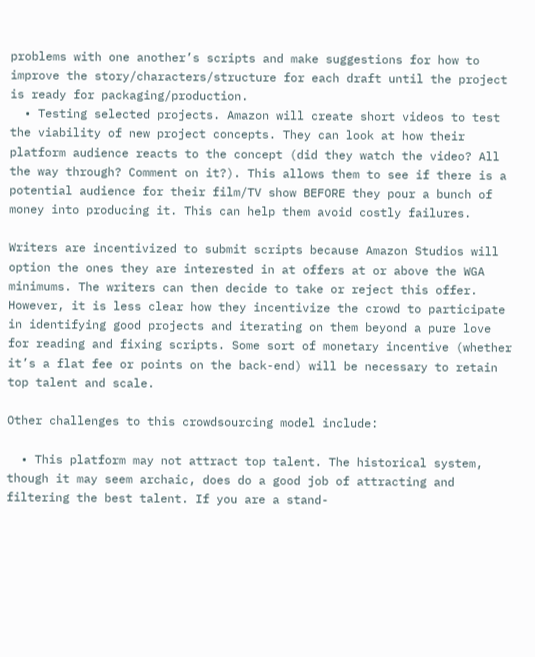problems with one another’s scripts and make suggestions for how to improve the story/characters/structure for each draft until the project is ready for packaging/production.
  • Testing selected projects. Amazon will create short videos to test the viability of new project concepts. They can look at how their platform audience reacts to the concept (did they watch the video? All the way through? Comment on it?). This allows them to see if there is a potential audience for their film/TV show BEFORE they pour a bunch of money into producing it. This can help them avoid costly failures.

Writers are incentivized to submit scripts because Amazon Studios will option the ones they are interested in at offers at or above the WGA minimums. The writers can then decide to take or reject this offer. However, it is less clear how they incentivize the crowd to participate in identifying good projects and iterating on them beyond a pure love for reading and fixing scripts. Some sort of monetary incentive (whether it’s a flat fee or points on the back-end) will be necessary to retain top talent and scale.

Other challenges to this crowdsourcing model include:

  • This platform may not attract top talent. The historical system, though it may seem archaic, does do a good job of attracting and filtering the best talent. If you are a stand-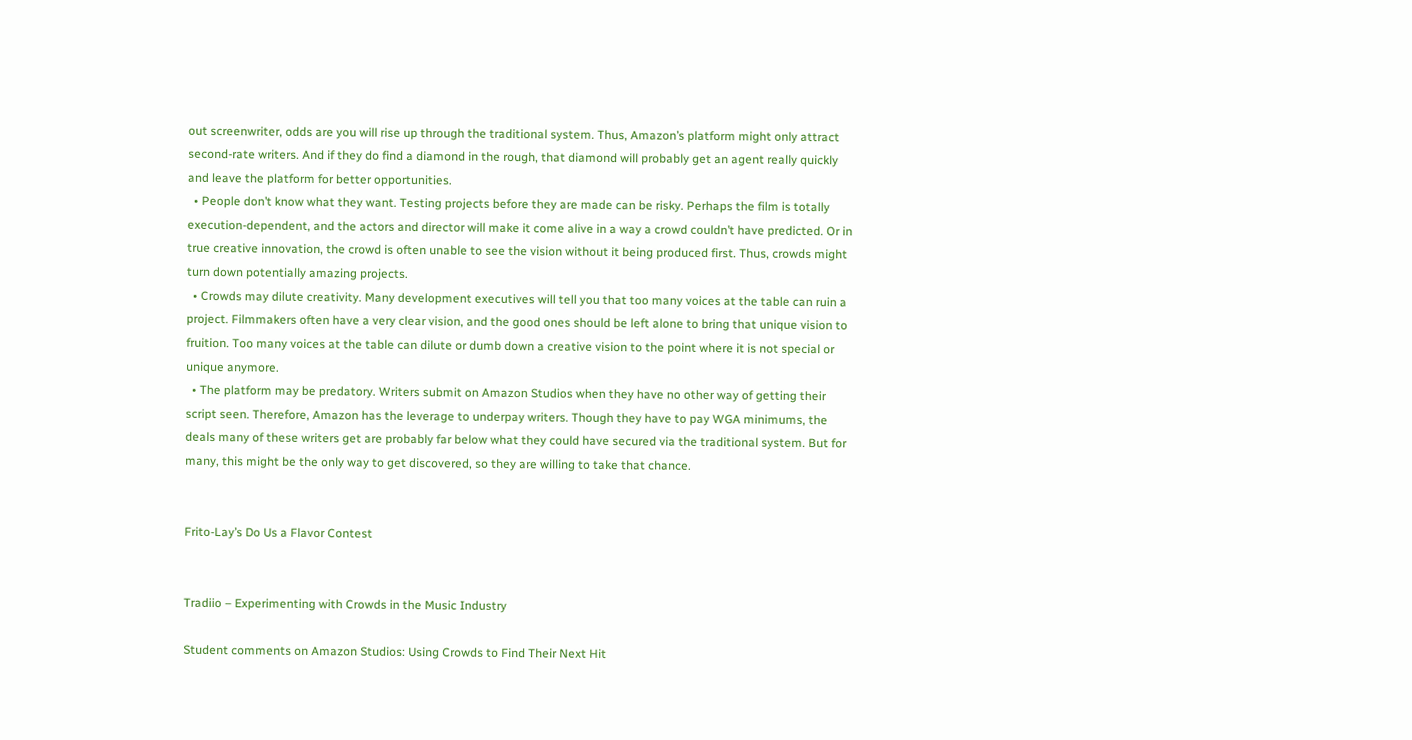out screenwriter, odds are you will rise up through the traditional system. Thus, Amazon’s platform might only attract second-rate writers. And if they do find a diamond in the rough, that diamond will probably get an agent really quickly and leave the platform for better opportunities.
  • People don’t know what they want. Testing projects before they are made can be risky. Perhaps the film is totally execution-dependent, and the actors and director will make it come alive in a way a crowd couldn’t have predicted. Or in true creative innovation, the crowd is often unable to see the vision without it being produced first. Thus, crowds might turn down potentially amazing projects.
  • Crowds may dilute creativity. Many development executives will tell you that too many voices at the table can ruin a project. Filmmakers often have a very clear vision, and the good ones should be left alone to bring that unique vision to fruition. Too many voices at the table can dilute or dumb down a creative vision to the point where it is not special or unique anymore.
  • The platform may be predatory. Writers submit on Amazon Studios when they have no other way of getting their script seen. Therefore, Amazon has the leverage to underpay writers. Though they have to pay WGA minimums, the deals many of these writers get are probably far below what they could have secured via the traditional system. But for many, this might be the only way to get discovered, so they are willing to take that chance.


Frito-Lay’s Do Us a Flavor Contest


Tradiio – Experimenting with Crowds in the Music Industry

Student comments on Amazon Studios: Using Crowds to Find Their Next Hit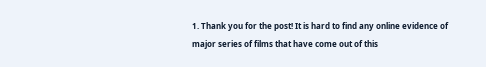1. Thank you for the post! It is hard to find any online evidence of major series of films that have come out of this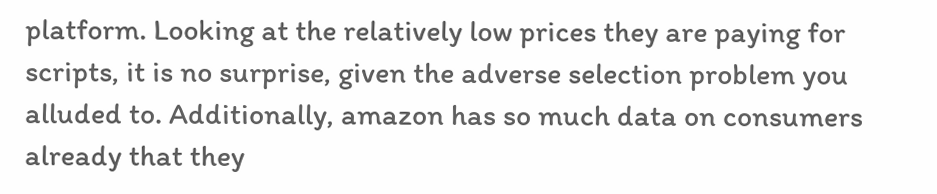platform. Looking at the relatively low prices they are paying for scripts, it is no surprise, given the adverse selection problem you alluded to. Additionally, amazon has so much data on consumers already that they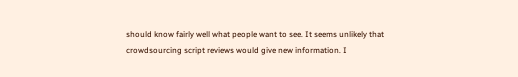should know fairly well what people want to see. It seems unlikely that crowdsourcing script reviews would give new information. I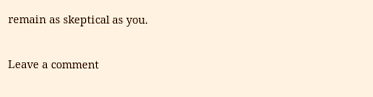remain as skeptical as you.

Leave a comment